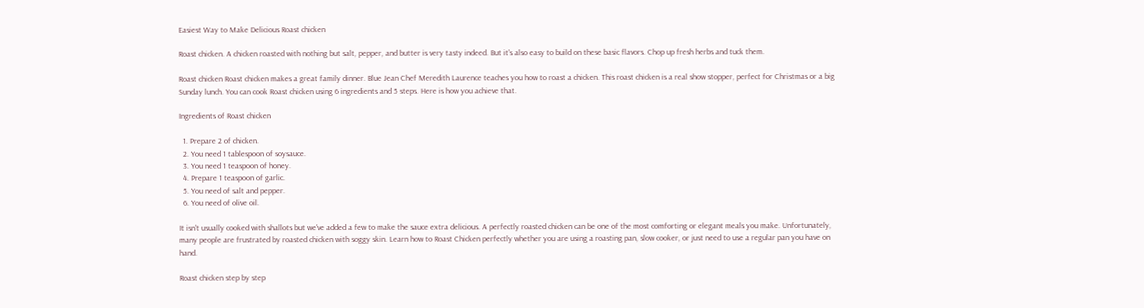Easiest Way to Make Delicious Roast chicken

Roast chicken. A chicken roasted with nothing but salt, pepper, and butter is very tasty indeed. But it's also easy to build on these basic flavors. Chop up fresh herbs and tuck them.

Roast chicken Roast chicken makes a great family dinner. Blue Jean Chef Meredith Laurence teaches you how to roast a chicken. This roast chicken is a real show stopper, perfect for Christmas or a big Sunday lunch. You can cook Roast chicken using 6 ingredients and 5 steps. Here is how you achieve that.

Ingredients of Roast chicken

  1. Prepare 2 of chicken.
  2. You need 1 tablespoon of soysauce.
  3. You need 1 teaspoon of honey.
  4. Prepare 1 teaspoon of garlic.
  5. You need of salt and pepper.
  6. You need of olive oil.

It isn't usually cooked with shallots but we've added a few to make the sauce extra delicious. A perfectly roasted chicken can be one of the most comforting or elegant meals you make. Unfortunately, many people are frustrated by roasted chicken with soggy skin. Learn how to Roast Chicken perfectly whether you are using a roasting pan, slow cooker, or just need to use a regular pan you have on hand.

Roast chicken step by step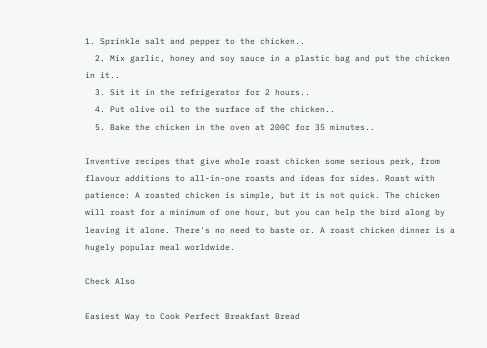1. Sprinkle salt and pepper to the chicken..
  2. Mix garlic, honey and soy sauce in a plastic bag and put the chicken in it..
  3. Sit it in the refrigerator for 2 hours..
  4. Put olive oil to the surface of the chicken..
  5. Bake the chicken in the oven at 200C for 35 minutes..

Inventive recipes that give whole roast chicken some serious perk, from flavour additions to all-in-one roasts and ideas for sides. Roast with patience: A roasted chicken is simple, but it is not quick. The chicken will roast for a minimum of one hour, but you can help the bird along by leaving it alone. There's no need to baste or. A roast chicken dinner is a hugely popular meal worldwide.

Check Also

Easiest Way to Cook Perfect Breakfast Bread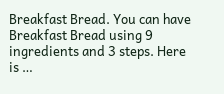Breakfast Bread. You can have Breakfast Bread using 9 ingredients and 3 steps. Here is …